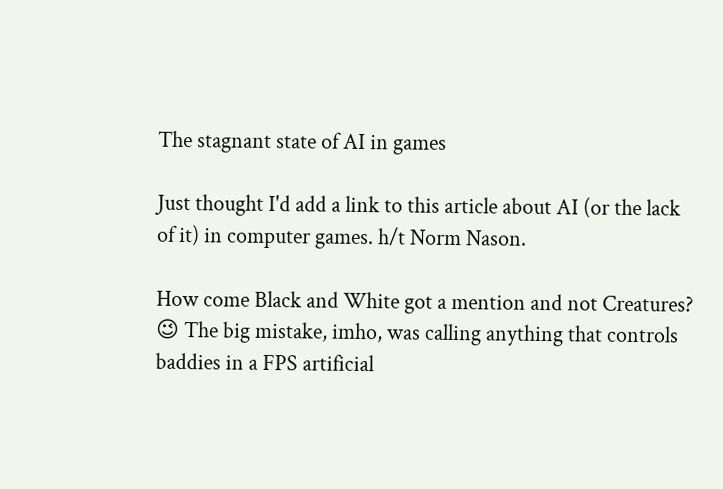The stagnant state of AI in games

Just thought I'd add a link to this article about AI (or the lack of it) in computer games. h/t Norm Nason.

How come Black and White got a mention and not Creatures? 😉 The big mistake, imho, was calling anything that controls baddies in a FPS artificial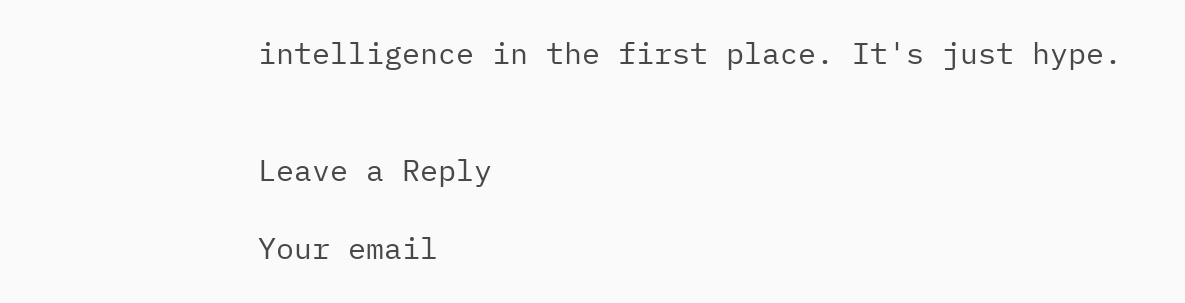intelligence in the first place. It's just hype.


Leave a Reply

Your email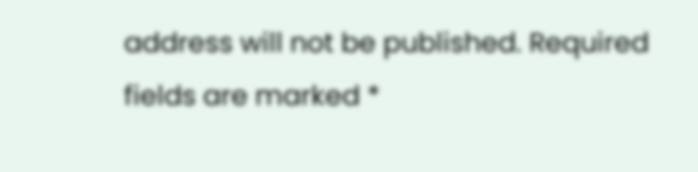address will not be published. Required fields are marked *